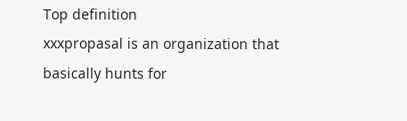Top definition
xxxpropasal is an organization that basically hunts for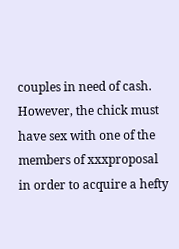couples in need of cash. However, the chick must have sex with one of the members of xxxproposal in order to acquire a hefty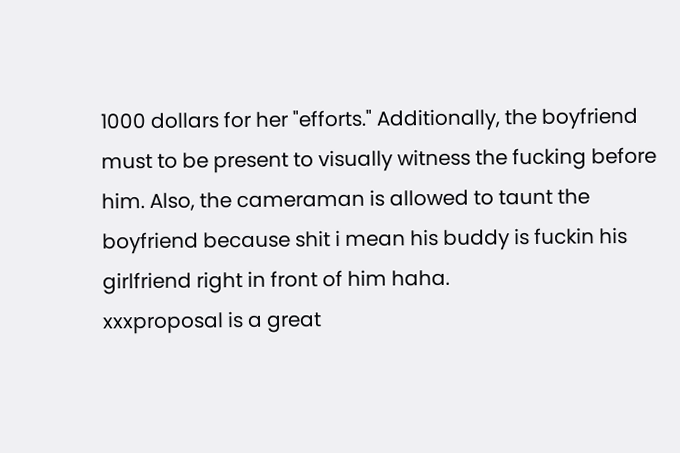1000 dollars for her "efforts." Additionally, the boyfriend must to be present to visually witness the fucking before him. Also, the cameraman is allowed to taunt the boyfriend because shit i mean his buddy is fuckin his girlfriend right in front of him haha.
xxxproposal is a great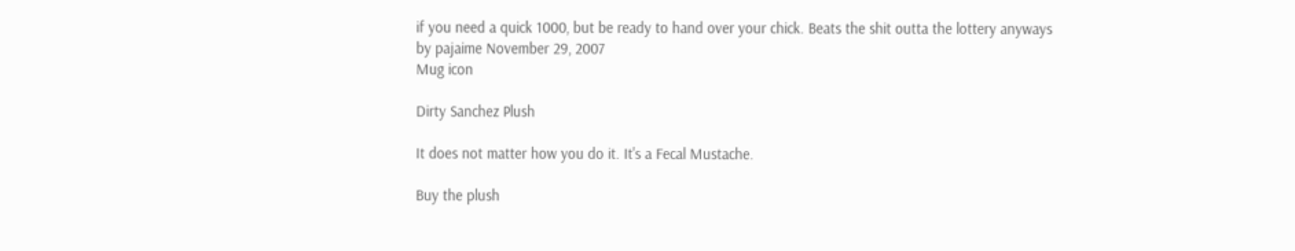if you need a quick 1000, but be ready to hand over your chick. Beats the shit outta the lottery anyways
by pajaime November 29, 2007
Mug icon

Dirty Sanchez Plush

It does not matter how you do it. It's a Fecal Mustache.

Buy the plush